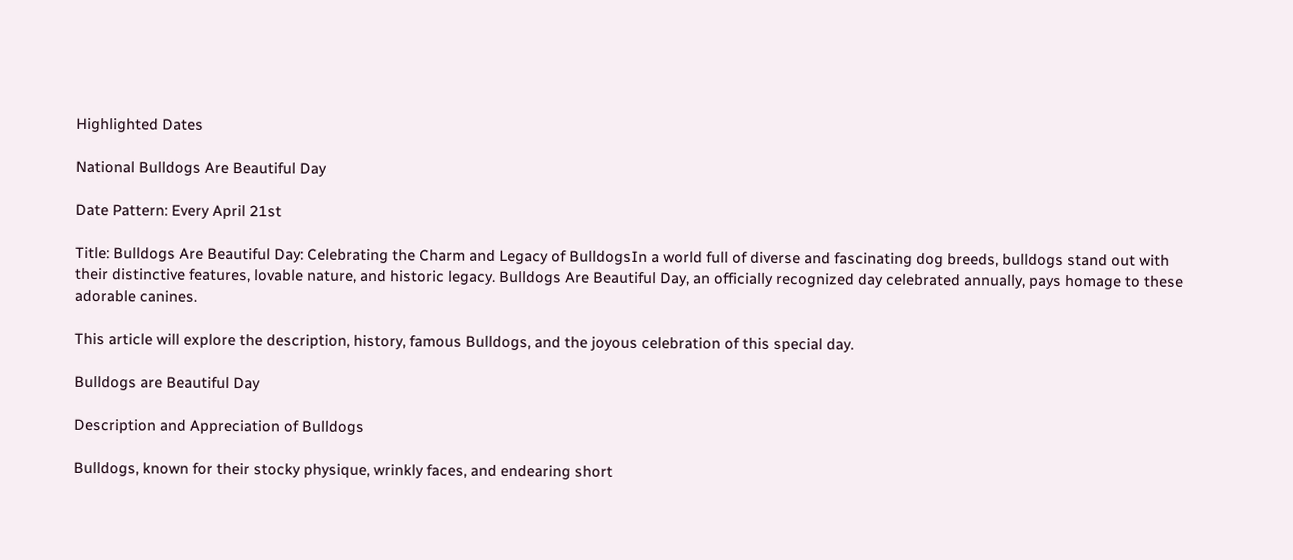Highlighted Dates

National Bulldogs Are Beautiful Day

Date Pattern: Every April 21st

Title: Bulldogs Are Beautiful Day: Celebrating the Charm and Legacy of BulldogsIn a world full of diverse and fascinating dog breeds, bulldogs stand out with their distinctive features, lovable nature, and historic legacy. Bulldogs Are Beautiful Day, an officially recognized day celebrated annually, pays homage to these adorable canines.

This article will explore the description, history, famous Bulldogs, and the joyous celebration of this special day.

Bulldogs are Beautiful Day

Description and Appreciation of Bulldogs

Bulldogs, known for their stocky physique, wrinkly faces, and endearing short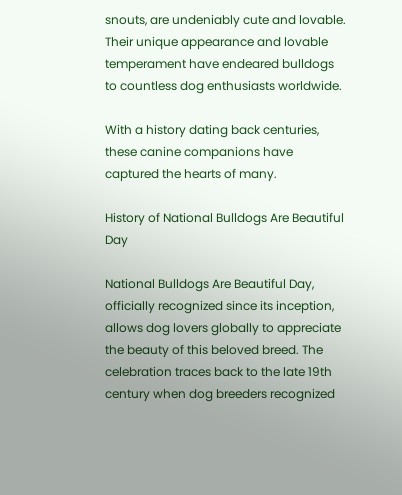snouts, are undeniably cute and lovable. Their unique appearance and lovable temperament have endeared bulldogs to countless dog enthusiasts worldwide.

With a history dating back centuries, these canine companions have captured the hearts of many.

History of National Bulldogs Are Beautiful Day

National Bulldogs Are Beautiful Day, officially recognized since its inception, allows dog lovers globally to appreciate the beauty of this beloved breed. The celebration traces back to the late 19th century when dog breeders recognized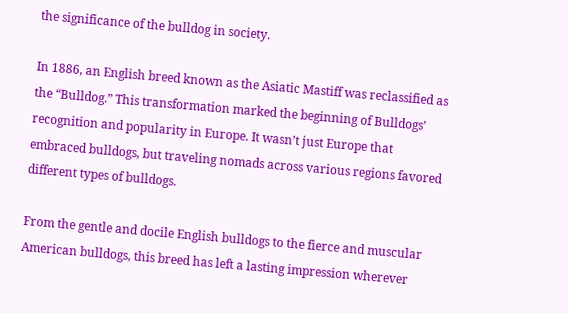the significance of the bulldog in society.

In 1886, an English breed known as the Asiatic Mastiff was reclassified as the “Bulldog.” This transformation marked the beginning of Bulldogs’ recognition and popularity in Europe. It wasn’t just Europe that embraced bulldogs, but traveling nomads across various regions favored different types of bulldogs.

From the gentle and docile English bulldogs to the fierce and muscular American bulldogs, this breed has left a lasting impression wherever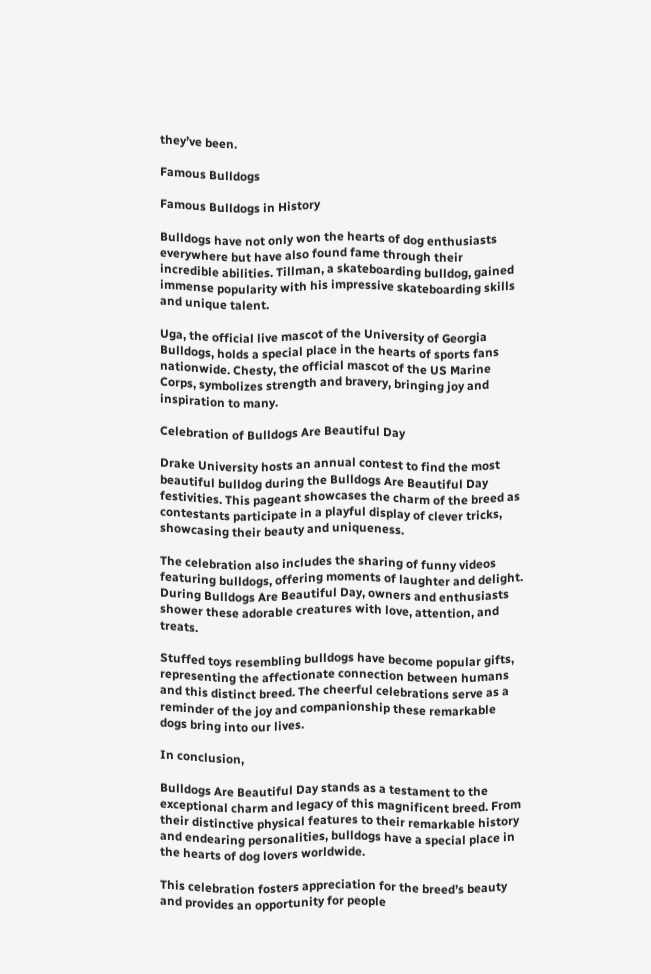they’ve been.

Famous Bulldogs

Famous Bulldogs in History

Bulldogs have not only won the hearts of dog enthusiasts everywhere but have also found fame through their incredible abilities. Tillman, a skateboarding bulldog, gained immense popularity with his impressive skateboarding skills and unique talent.

Uga, the official live mascot of the University of Georgia Bulldogs, holds a special place in the hearts of sports fans nationwide. Chesty, the official mascot of the US Marine Corps, symbolizes strength and bravery, bringing joy and inspiration to many.

Celebration of Bulldogs Are Beautiful Day

Drake University hosts an annual contest to find the most beautiful bulldog during the Bulldogs Are Beautiful Day festivities. This pageant showcases the charm of the breed as contestants participate in a playful display of clever tricks, showcasing their beauty and uniqueness.

The celebration also includes the sharing of funny videos featuring bulldogs, offering moments of laughter and delight. During Bulldogs Are Beautiful Day, owners and enthusiasts shower these adorable creatures with love, attention, and treats.

Stuffed toys resembling bulldogs have become popular gifts, representing the affectionate connection between humans and this distinct breed. The cheerful celebrations serve as a reminder of the joy and companionship these remarkable dogs bring into our lives.

In conclusion,

Bulldogs Are Beautiful Day stands as a testament to the exceptional charm and legacy of this magnificent breed. From their distinctive physical features to their remarkable history and endearing personalities, bulldogs have a special place in the hearts of dog lovers worldwide.

This celebration fosters appreciation for the breed’s beauty and provides an opportunity for people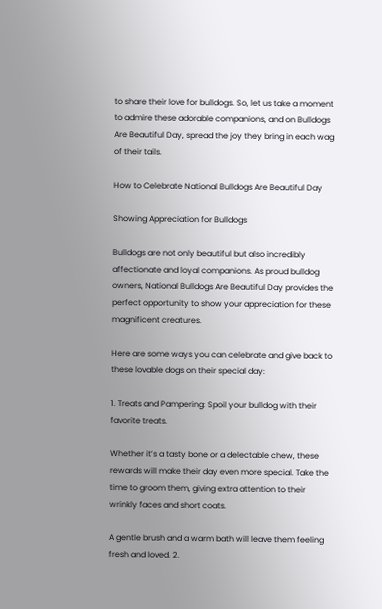to share their love for bulldogs. So, let us take a moment to admire these adorable companions, and on Bulldogs Are Beautiful Day, spread the joy they bring in each wag of their tails.

How to Celebrate National Bulldogs Are Beautiful Day

Showing Appreciation for Bulldogs

Bulldogs are not only beautiful but also incredibly affectionate and loyal companions. As proud bulldog owners, National Bulldogs Are Beautiful Day provides the perfect opportunity to show your appreciation for these magnificent creatures.

Here are some ways you can celebrate and give back to these lovable dogs on their special day:

1. Treats and Pampering: Spoil your bulldog with their favorite treats.

Whether it’s a tasty bone or a delectable chew, these rewards will make their day even more special. Take the time to groom them, giving extra attention to their wrinkly faces and short coats.

A gentle brush and a warm bath will leave them feeling fresh and loved. 2.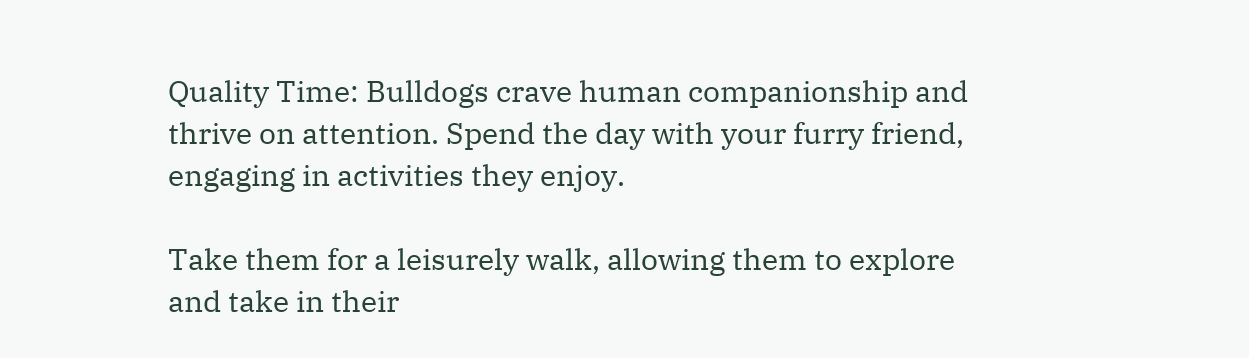Quality Time: Bulldogs crave human companionship and thrive on attention. Spend the day with your furry friend, engaging in activities they enjoy.

Take them for a leisurely walk, allowing them to explore and take in their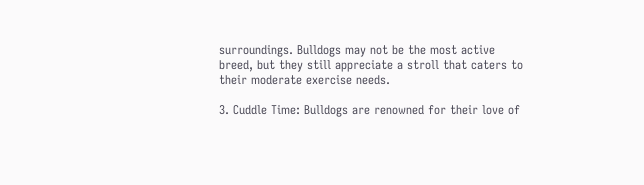surroundings. Bulldogs may not be the most active breed, but they still appreciate a stroll that caters to their moderate exercise needs.

3. Cuddle Time: Bulldogs are renowned for their love of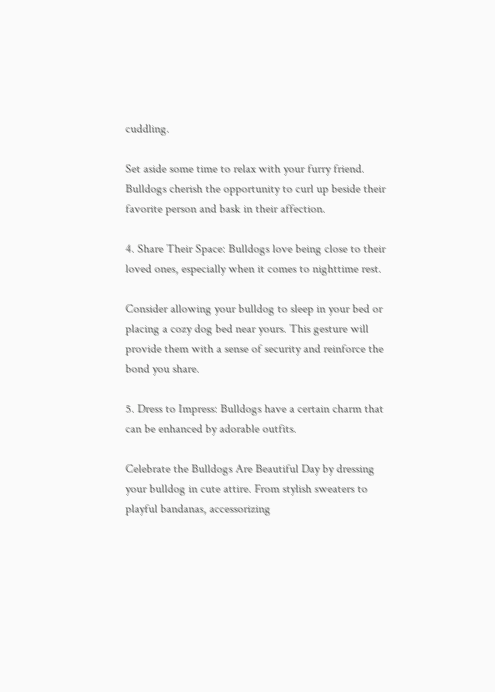cuddling.

Set aside some time to relax with your furry friend. Bulldogs cherish the opportunity to curl up beside their favorite person and bask in their affection.

4. Share Their Space: Bulldogs love being close to their loved ones, especially when it comes to nighttime rest.

Consider allowing your bulldog to sleep in your bed or placing a cozy dog bed near yours. This gesture will provide them with a sense of security and reinforce the bond you share.

5. Dress to Impress: Bulldogs have a certain charm that can be enhanced by adorable outfits.

Celebrate the Bulldogs Are Beautiful Day by dressing your bulldog in cute attire. From stylish sweaters to playful bandanas, accessorizing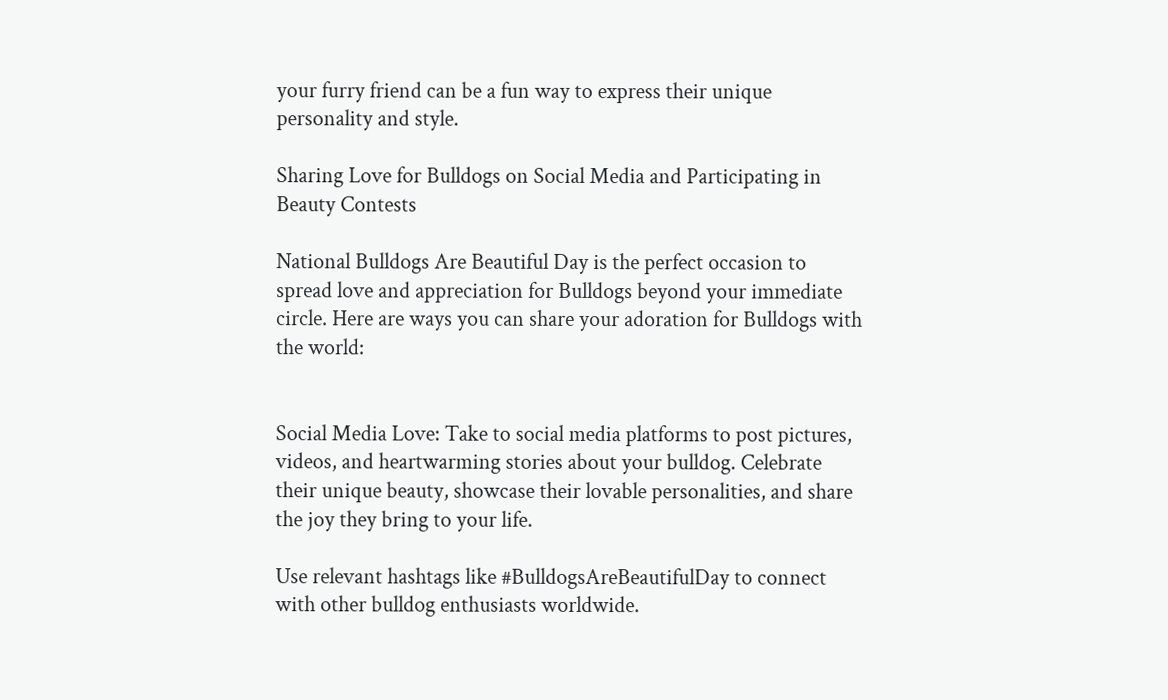your furry friend can be a fun way to express their unique personality and style.

Sharing Love for Bulldogs on Social Media and Participating in Beauty Contests

National Bulldogs Are Beautiful Day is the perfect occasion to spread love and appreciation for Bulldogs beyond your immediate circle. Here are ways you can share your adoration for Bulldogs with the world:


Social Media Love: Take to social media platforms to post pictures, videos, and heartwarming stories about your bulldog. Celebrate their unique beauty, showcase their lovable personalities, and share the joy they bring to your life.

Use relevant hashtags like #BulldogsAreBeautifulDay to connect with other bulldog enthusiasts worldwide.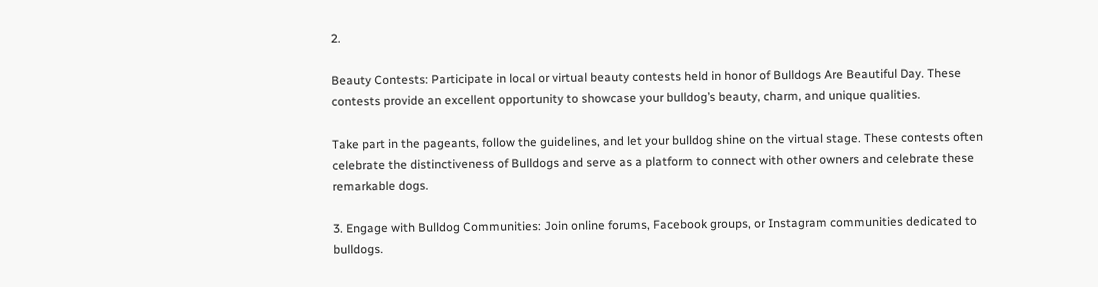2.

Beauty Contests: Participate in local or virtual beauty contests held in honor of Bulldogs Are Beautiful Day. These contests provide an excellent opportunity to showcase your bulldog’s beauty, charm, and unique qualities.

Take part in the pageants, follow the guidelines, and let your bulldog shine on the virtual stage. These contests often celebrate the distinctiveness of Bulldogs and serve as a platform to connect with other owners and celebrate these remarkable dogs.

3. Engage with Bulldog Communities: Join online forums, Facebook groups, or Instagram communities dedicated to bulldogs.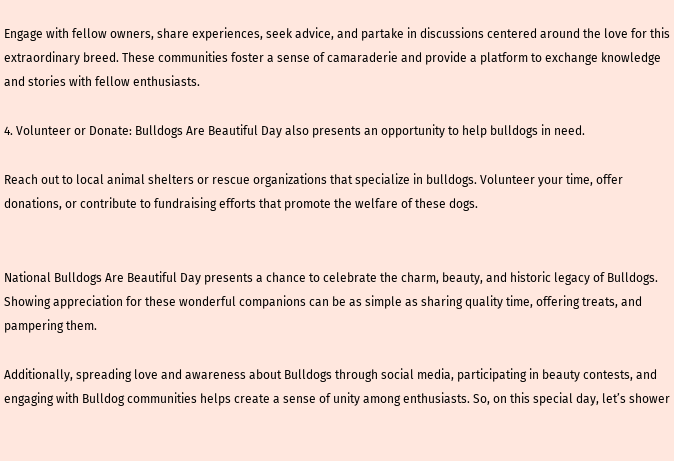Engage with fellow owners, share experiences, seek advice, and partake in discussions centered around the love for this extraordinary breed. These communities foster a sense of camaraderie and provide a platform to exchange knowledge and stories with fellow enthusiasts.

4. Volunteer or Donate: Bulldogs Are Beautiful Day also presents an opportunity to help bulldogs in need.

Reach out to local animal shelters or rescue organizations that specialize in bulldogs. Volunteer your time, offer donations, or contribute to fundraising efforts that promote the welfare of these dogs.


National Bulldogs Are Beautiful Day presents a chance to celebrate the charm, beauty, and historic legacy of Bulldogs. Showing appreciation for these wonderful companions can be as simple as sharing quality time, offering treats, and pampering them.

Additionally, spreading love and awareness about Bulldogs through social media, participating in beauty contests, and engaging with Bulldog communities helps create a sense of unity among enthusiasts. So, on this special day, let’s shower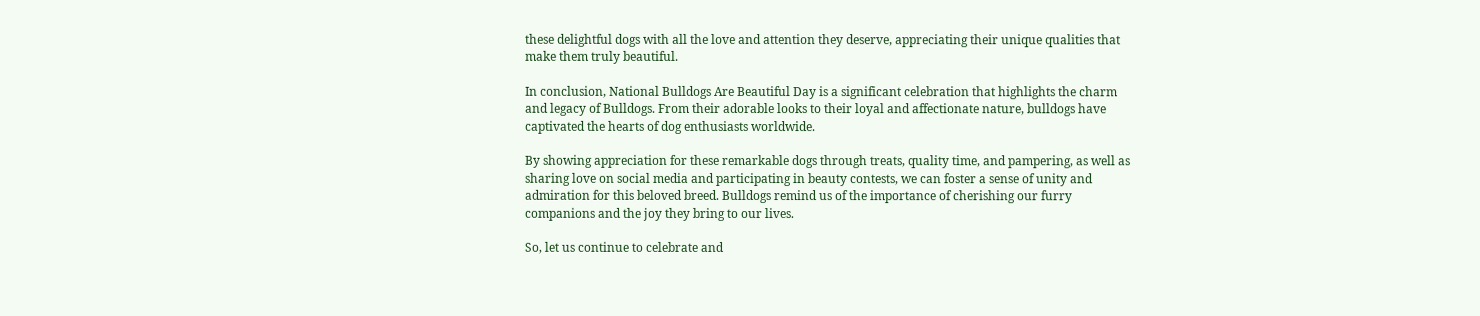these delightful dogs with all the love and attention they deserve, appreciating their unique qualities that make them truly beautiful.

In conclusion, National Bulldogs Are Beautiful Day is a significant celebration that highlights the charm and legacy of Bulldogs. From their adorable looks to their loyal and affectionate nature, bulldogs have captivated the hearts of dog enthusiasts worldwide.

By showing appreciation for these remarkable dogs through treats, quality time, and pampering, as well as sharing love on social media and participating in beauty contests, we can foster a sense of unity and admiration for this beloved breed. Bulldogs remind us of the importance of cherishing our furry companions and the joy they bring to our lives.

So, let us continue to celebrate and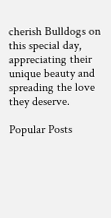cherish Bulldogs on this special day, appreciating their unique beauty and spreading the love they deserve.

Popular Posts